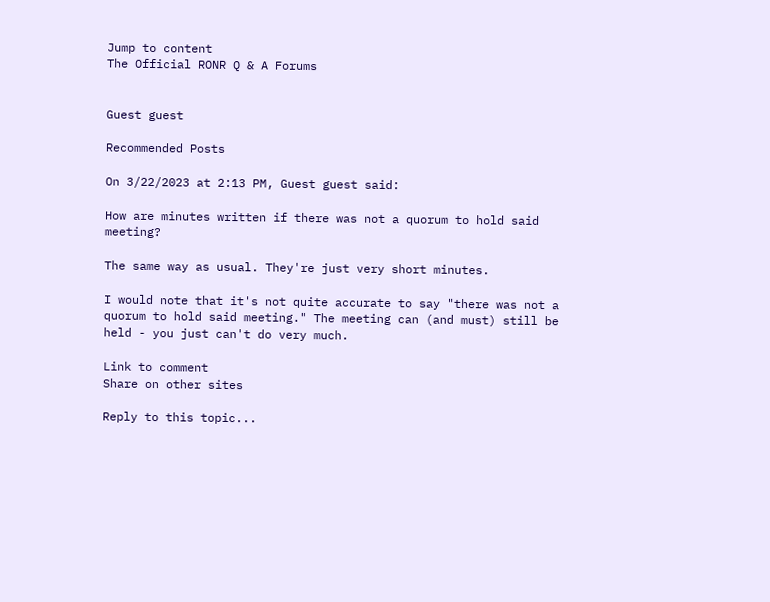Jump to content
The Official RONR Q & A Forums


Guest guest

Recommended Posts

On 3/22/2023 at 2:13 PM, Guest guest said:

How are minutes written if there was not a quorum to hold said meeting?

The same way as usual. They're just very short minutes.

I would note that it's not quite accurate to say "there was not a quorum to hold said meeting." The meeting can (and must) still be held - you just can't do very much.

Link to comment
Share on other sites

Reply to this topic...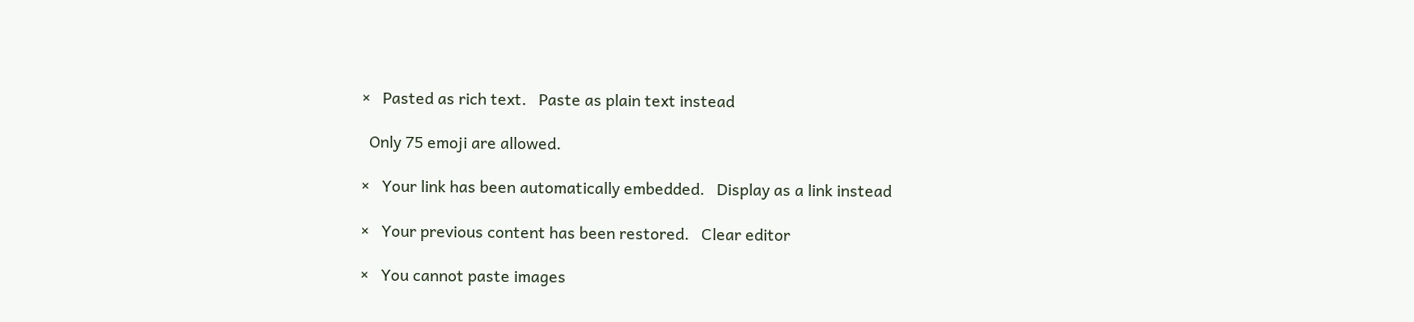×   Pasted as rich text.   Paste as plain text instead

  Only 75 emoji are allowed.

×   Your link has been automatically embedded.   Display as a link instead

×   Your previous content has been restored.   Clear editor

×   You cannot paste images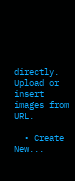directly. Upload or insert images from URL.

  • Create New...